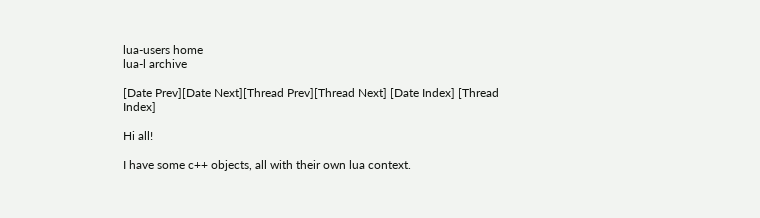lua-users home
lua-l archive

[Date Prev][Date Next][Thread Prev][Thread Next] [Date Index] [Thread Index]

Hi all!

I have some c++ objects, all with their own lua context.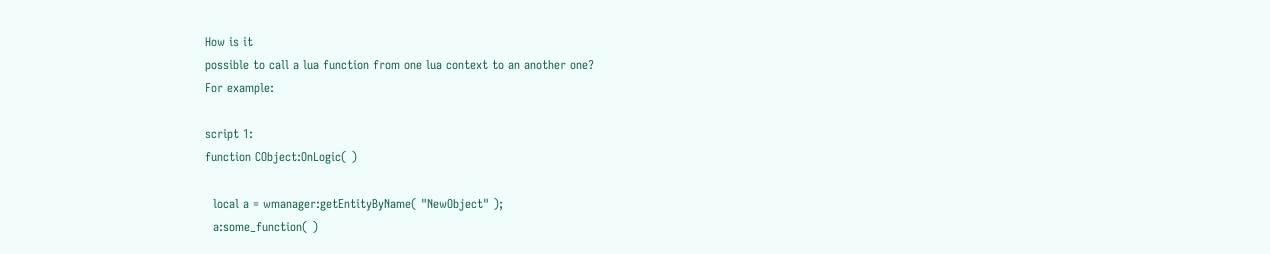How is it
possible to call a lua function from one lua context to an another one?
For example:

script 1:
function CObject:OnLogic( )

  local a = wmanager:getEntityByName( "NewObject" );
  a:some_function( )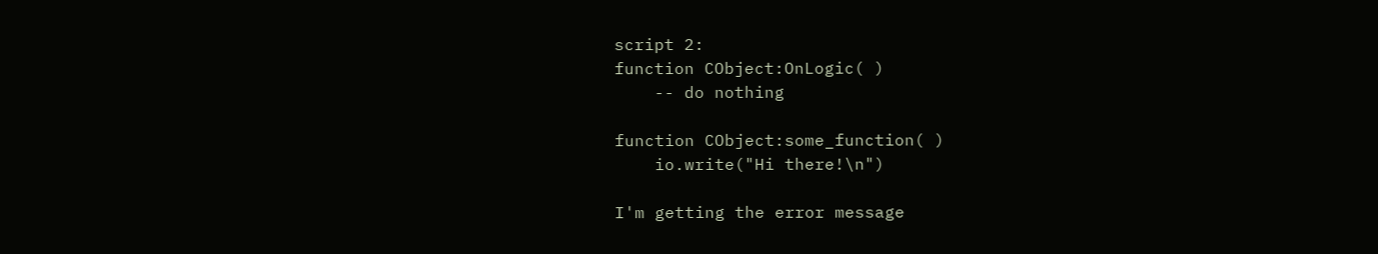script 2:
function CObject:OnLogic( )
    -- do nothing

function CObject:some_function( )
    io.write("Hi there!\n")

I'm getting the error message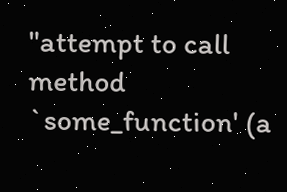"attempt to call method `some_function' (a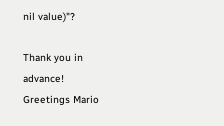nil value)"?

Thank you in advance!
Greetings Mario